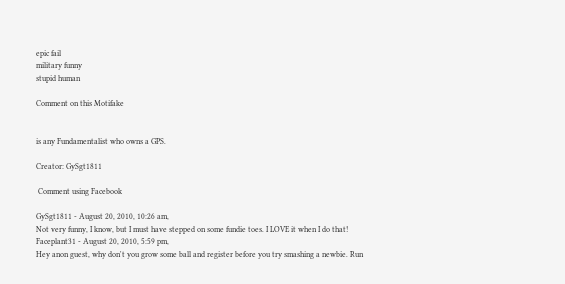epic fail
military funny
stupid human

Comment on this Motifake


is any Fundamentalist who owns a GPS.

Creator: GySgt1811

 Comment using Facebook

GySgt1811 - August 20, 2010, 10:26 am,
Not very funny, I know, but I must have stepped on some fundie toes. I LOVE it when I do that!
Faceplant31 - August 20, 2010, 5:59 pm,
Hey anon guest, why don't you grow some ball and register before you try smashing a newbie. Run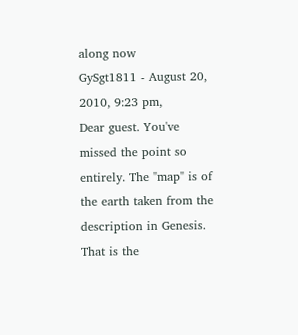along now
GySgt1811 - August 20, 2010, 9:23 pm,
Dear guest. You've missed the point so entirely. The "map" is of the earth taken from the description in Genesis. That is the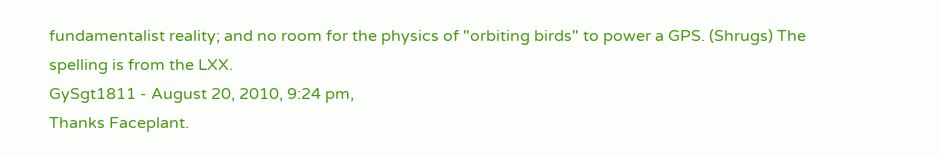fundamentalist reality; and no room for the physics of "orbiting birds" to power a GPS. (Shrugs) The spelling is from the LXX.
GySgt1811 - August 20, 2010, 9:24 pm,
Thanks Faceplant.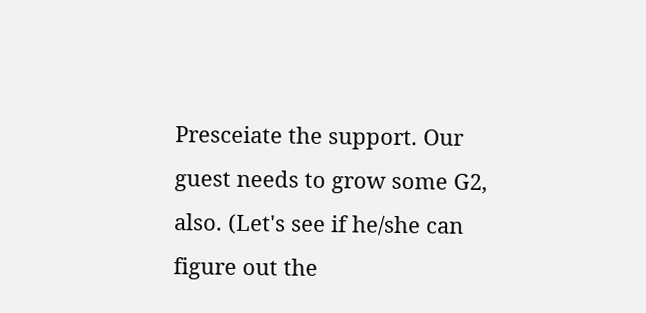Presceiate the support. Our guest needs to grow some G2, also. (Let's see if he/she can figure out the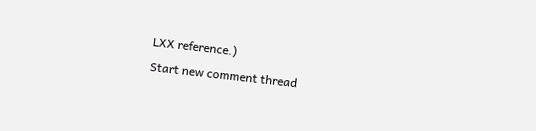LXX reference.)
Start new comment thread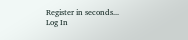Register in seconds...
Log In